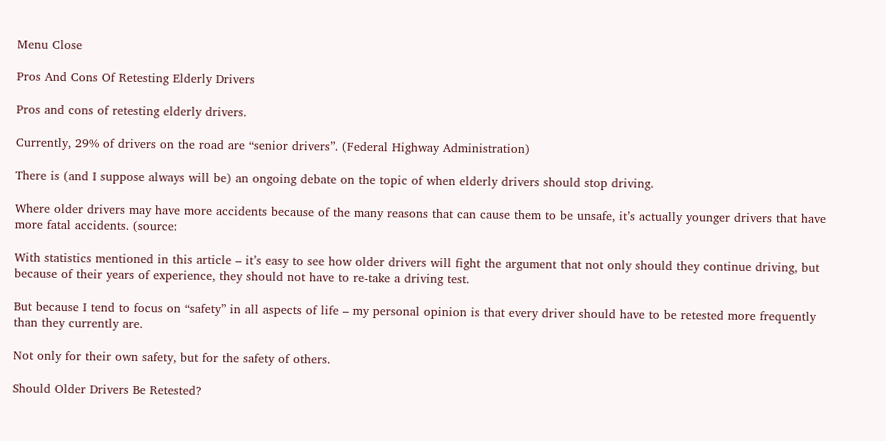Menu Close

Pros And Cons Of Retesting Elderly Drivers

Pros and cons of retesting elderly drivers.

Currently, 29% of drivers on the road are “senior drivers”. (Federal Highway Administration)

There is (and I suppose always will be) an ongoing debate on the topic of when elderly drivers should stop driving.

Where older drivers may have more accidents because of the many reasons that can cause them to be unsafe, it’s actually younger drivers that have more fatal accidents. (source:

With statistics mentioned in this article – it’s easy to see how older drivers will fight the argument that not only should they continue driving, but because of their years of experience, they should not have to re-take a driving test.

But because I tend to focus on “safety” in all aspects of life – my personal opinion is that every driver should have to be retested more frequently than they currently are.

Not only for their own safety, but for the safety of others.

Should Older Drivers Be Retested?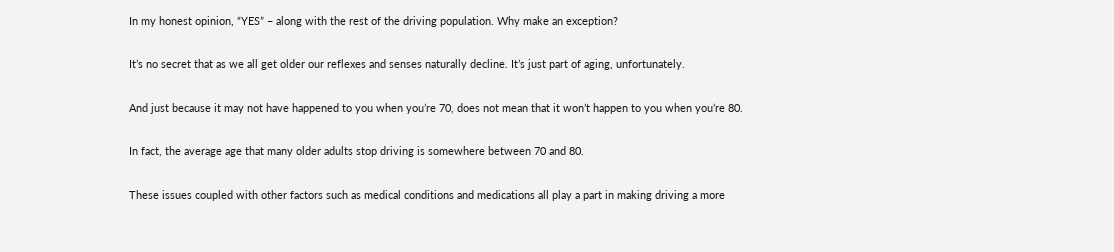In my honest opinion, “YES” – along with the rest of the driving population. Why make an exception?

It’s no secret that as we all get older our reflexes and senses naturally decline. It’s just part of aging, unfortunately.

And just because it may not have happened to you when you’re 70, does not mean that it won’t happen to you when you’re 80.

In fact, the average age that many older adults stop driving is somewhere between 70 and 80.

These issues coupled with other factors such as medical conditions and medications all play a part in making driving a more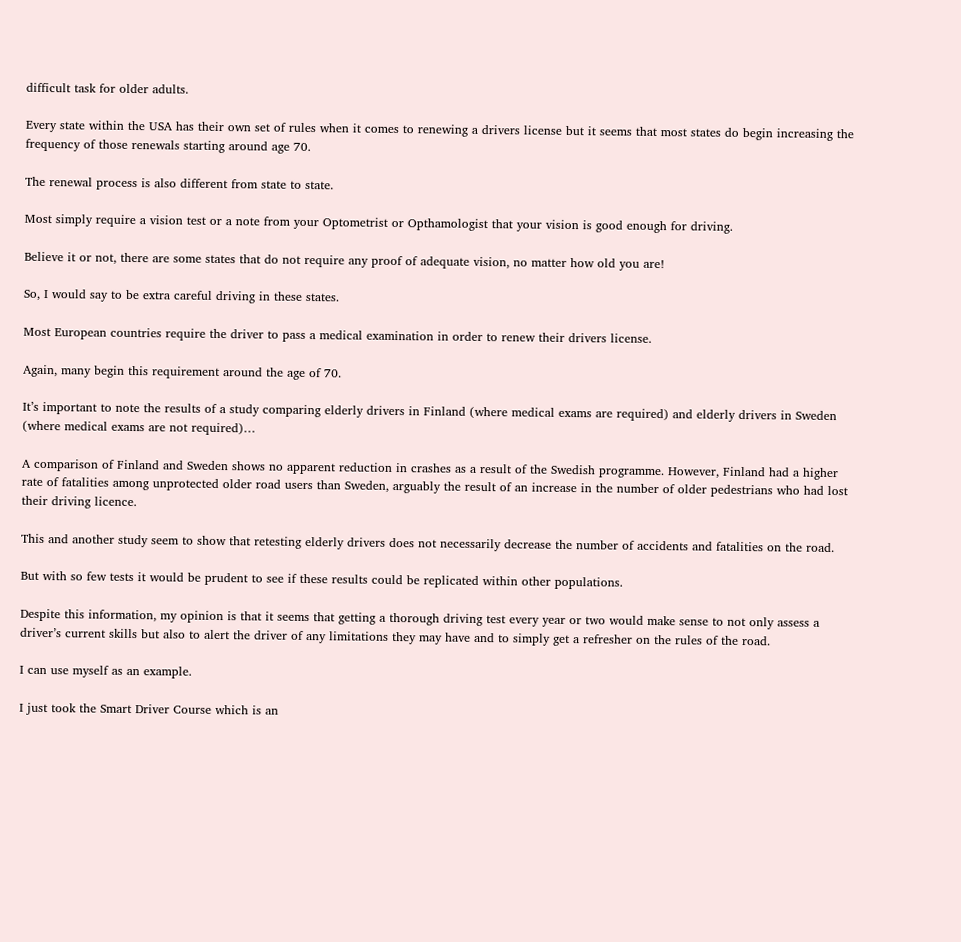difficult task for older adults.

Every state within the USA has their own set of rules when it comes to renewing a drivers license but it seems that most states do begin increasing the frequency of those renewals starting around age 70.

The renewal process is also different from state to state.

Most simply require a vision test or a note from your Optometrist or Opthamologist that your vision is good enough for driving.

Believe it or not, there are some states that do not require any proof of adequate vision, no matter how old you are!

So, I would say to be extra careful driving in these states.

Most European countries require the driver to pass a medical examination in order to renew their drivers license.

Again, many begin this requirement around the age of 70.

It’s important to note the results of a study comparing elderly drivers in Finland (where medical exams are required) and elderly drivers in Sweden (where medical exams are not required)…

A comparison of Finland and Sweden shows no apparent reduction in crashes as a result of the Swedish programme. However, Finland had a higher rate of fatalities among unprotected older road users than Sweden, arguably the result of an increase in the number of older pedestrians who had lost their driving licence.

This and another study seem to show that retesting elderly drivers does not necessarily decrease the number of accidents and fatalities on the road.

But with so few tests it would be prudent to see if these results could be replicated within other populations.

Despite this information, my opinion is that it seems that getting a thorough driving test every year or two would make sense to not only assess a driver’s current skills but also to alert the driver of any limitations they may have and to simply get a refresher on the rules of the road.

I can use myself as an example.

I just took the Smart Driver Course which is an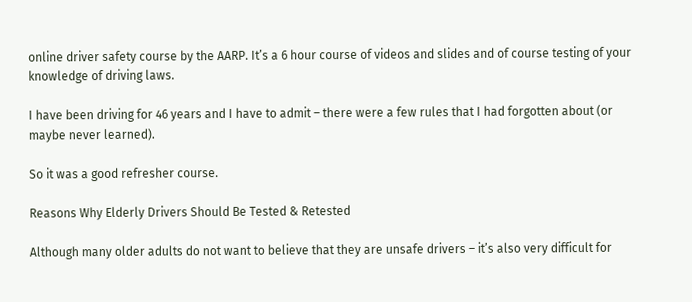online driver safety course by the AARP. It’s a 6 hour course of videos and slides and of course testing of your knowledge of driving laws.

I have been driving for 46 years and I have to admit – there were a few rules that I had forgotten about (or maybe never learned).

So it was a good refresher course.

Reasons Why Elderly Drivers Should Be Tested & Retested

Although many older adults do not want to believe that they are unsafe drivers – it’s also very difficult for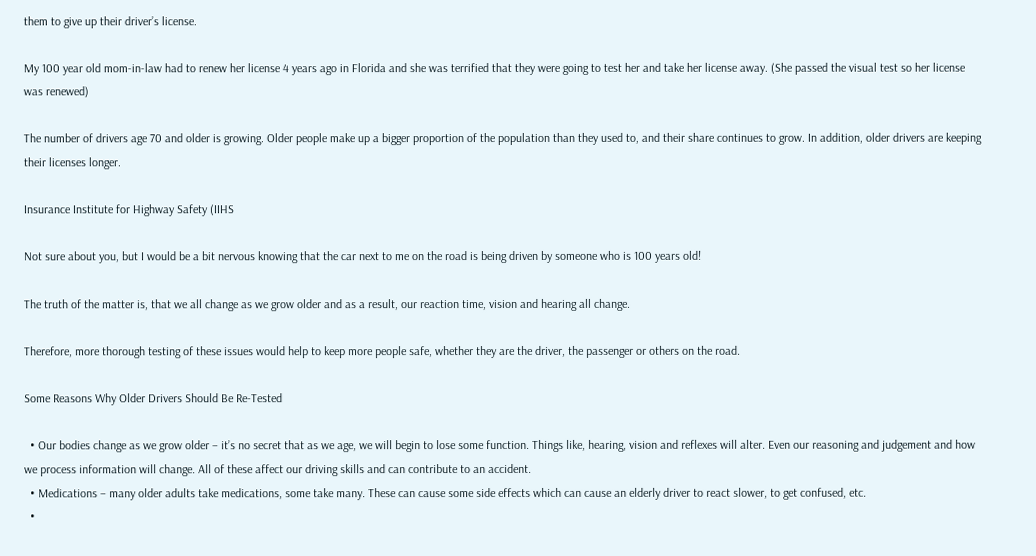them to give up their driver’s license.

My 100 year old mom-in-law had to renew her license 4 years ago in Florida and she was terrified that they were going to test her and take her license away. (She passed the visual test so her license was renewed)

The number of drivers age 70 and older is growing. Older people make up a bigger proportion of the population than they used to, and their share continues to grow. In addition, older drivers are keeping their licenses longer.

Insurance Institute for Highway Safety (IIHS

Not sure about you, but I would be a bit nervous knowing that the car next to me on the road is being driven by someone who is 100 years old!

The truth of the matter is, that we all change as we grow older and as a result, our reaction time, vision and hearing all change.

Therefore, more thorough testing of these issues would help to keep more people safe, whether they are the driver, the passenger or others on the road.

Some Reasons Why Older Drivers Should Be Re-Tested

  • Our bodies change as we grow older – it’s no secret that as we age, we will begin to lose some function. Things like, hearing, vision and reflexes will alter. Even our reasoning and judgement and how we process information will change. All of these affect our driving skills and can contribute to an accident.
  • Medications – many older adults take medications, some take many. These can cause some side effects which can cause an elderly driver to react slower, to get confused, etc.
  •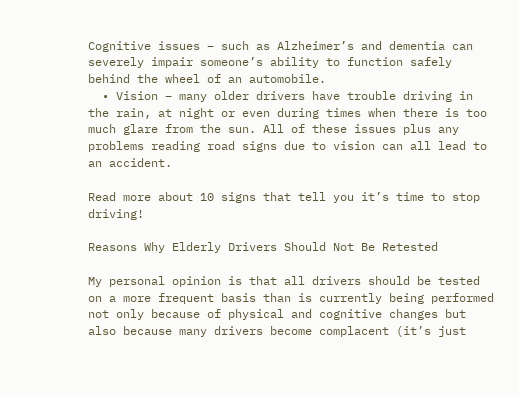Cognitive issues – such as Alzheimer’s and dementia can severely impair someone’s ability to function safely behind the wheel of an automobile.
  • Vision – many older drivers have trouble driving in the rain, at night or even during times when there is too much glare from the sun. All of these issues plus any problems reading road signs due to vision can all lead to an accident.

Read more about 10 signs that tell you it’s time to stop driving!

Reasons Why Elderly Drivers Should Not Be Retested

My personal opinion is that all drivers should be tested on a more frequent basis than is currently being performed not only because of physical and cognitive changes but also because many drivers become complacent (it’s just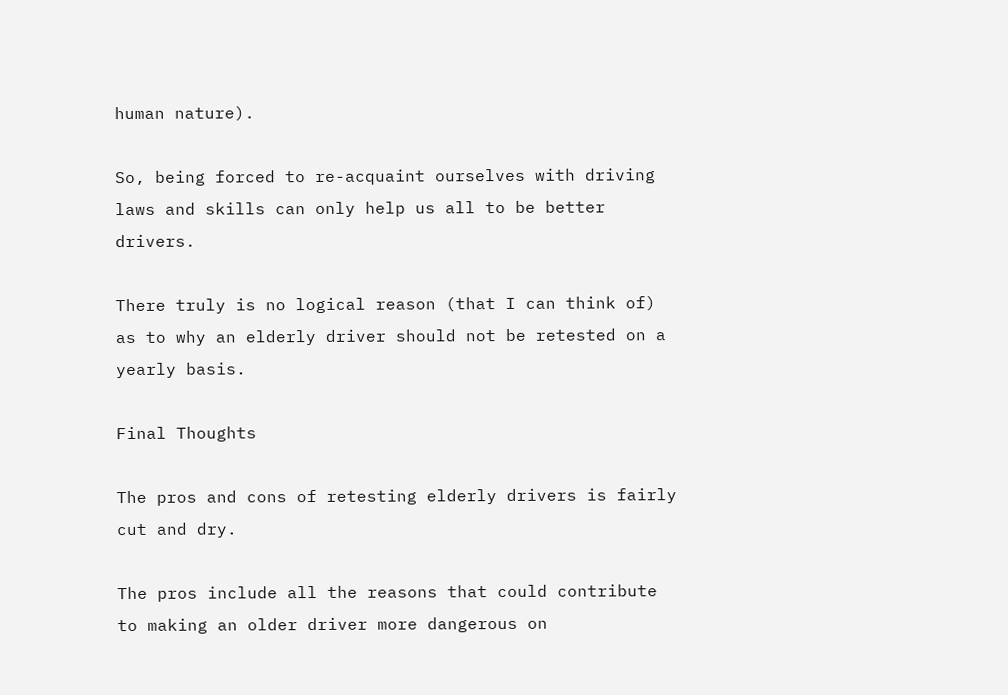human nature).

So, being forced to re-acquaint ourselves with driving laws and skills can only help us all to be better drivers.

There truly is no logical reason (that I can think of) as to why an elderly driver should not be retested on a yearly basis.

Final Thoughts

The pros and cons of retesting elderly drivers is fairly cut and dry.

The pros include all the reasons that could contribute to making an older driver more dangerous on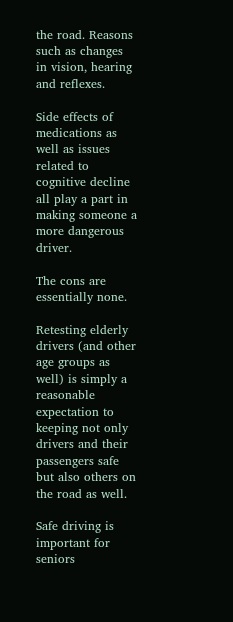the road. Reasons such as changes in vision, hearing and reflexes.

Side effects of medications as well as issues related to cognitive decline all play a part in making someone a more dangerous driver.

The cons are essentially none.

Retesting elderly drivers (and other age groups as well) is simply a reasonable expectation to keeping not only drivers and their passengers safe but also others on the road as well.

Safe driving is important for seniors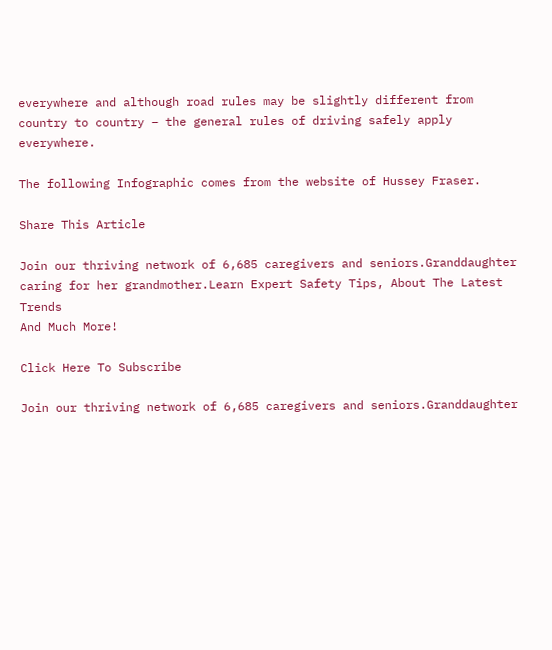everywhere and although road rules may be slightly different from country to country – the general rules of driving safely apply everywhere.

The following Infographic comes from the website of Hussey Fraser.

Share This Article

Join our thriving network of 6,685 caregivers and seniors.Granddaughter caring for her grandmother.Learn Expert Safety Tips, About The Latest Trends
And Much More!

Click Here To Subscribe

Join our thriving network of 6,685 caregivers and seniors.Granddaughter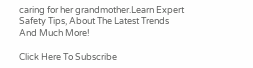caring for her grandmother.Learn Expert Safety Tips, About The Latest Trends
And Much More!

Click Here To Subscribe